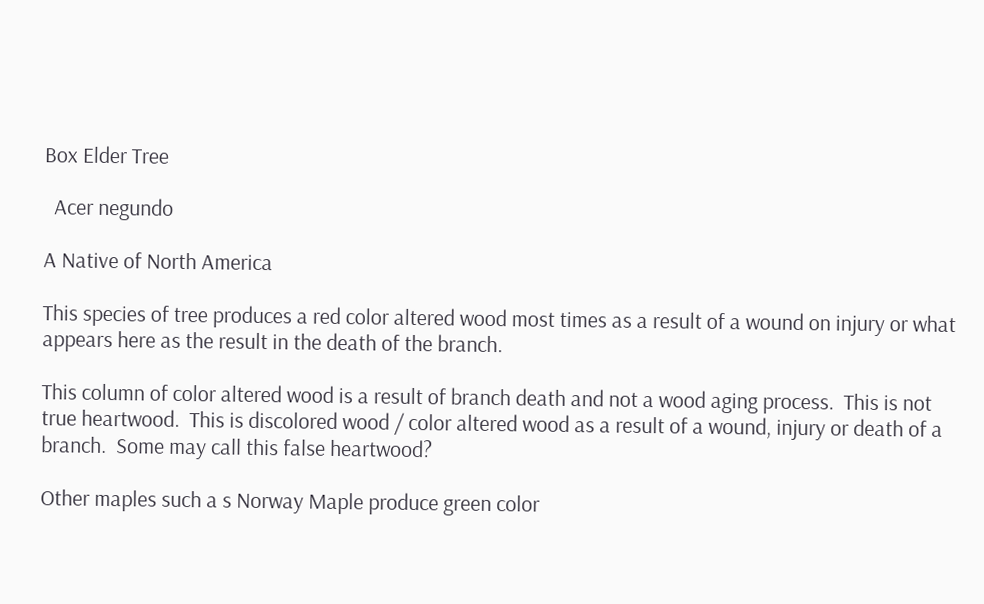Box Elder Tree

  Acer negundo

A Native of North America

This species of tree produces a red color altered wood most times as a result of a wound on injury or what appears here as the result in the death of the branch.

This column of color altered wood is a result of branch death and not a wood aging process.  This is not true heartwood.  This is discolored wood / color altered wood as a result of a wound, injury or death of a branch.  Some may call this false heartwood?

Other maples such a s Norway Maple produce green color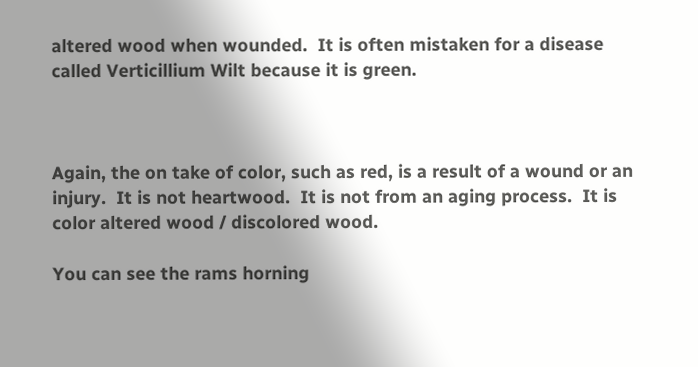altered wood when wounded.  It is often mistaken for a disease called Verticillium Wilt because it is green.



Again, the on take of color, such as red, is a result of a wound or an injury.  It is not heartwood.  It is not from an aging process.  It is color altered wood / discolored wood.

You can see the rams horning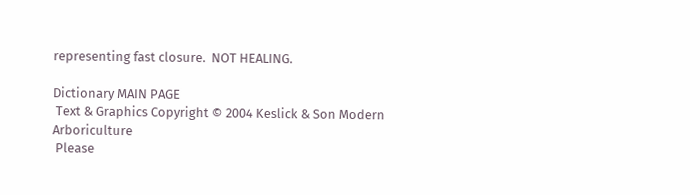representing fast closure.  NOT HEALING.

Dictionary MAIN PAGE
 Text & Graphics Copyright © 2004 Keslick & Son Modern Arboriculture
 Please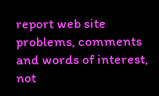report web site problems, comments and words of interest, not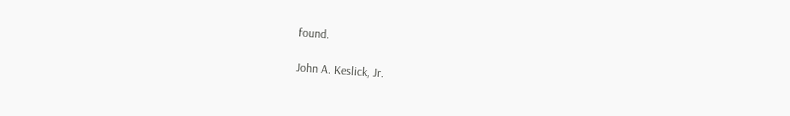found.

John A. Keslick, Jr.